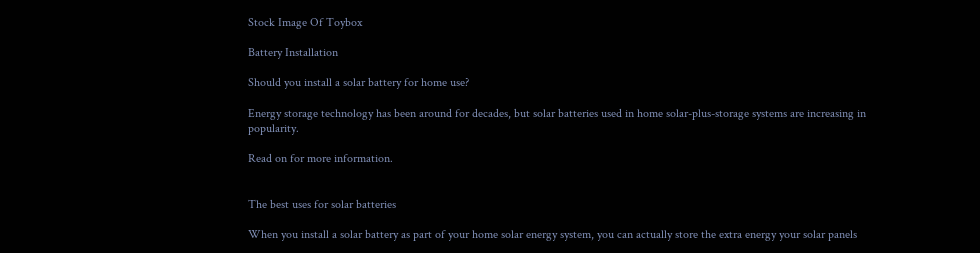Stock Image Of Toybox

Battery Installation

Should you install a solar battery for home use?

Energy storage technology has been around for decades, but solar batteries used in home solar-plus-storage systems are increasing in popularity.

Read on for more information.


The best uses for solar batteries

When you install a solar battery as part of your home solar energy system, you can actually store the extra energy your solar panels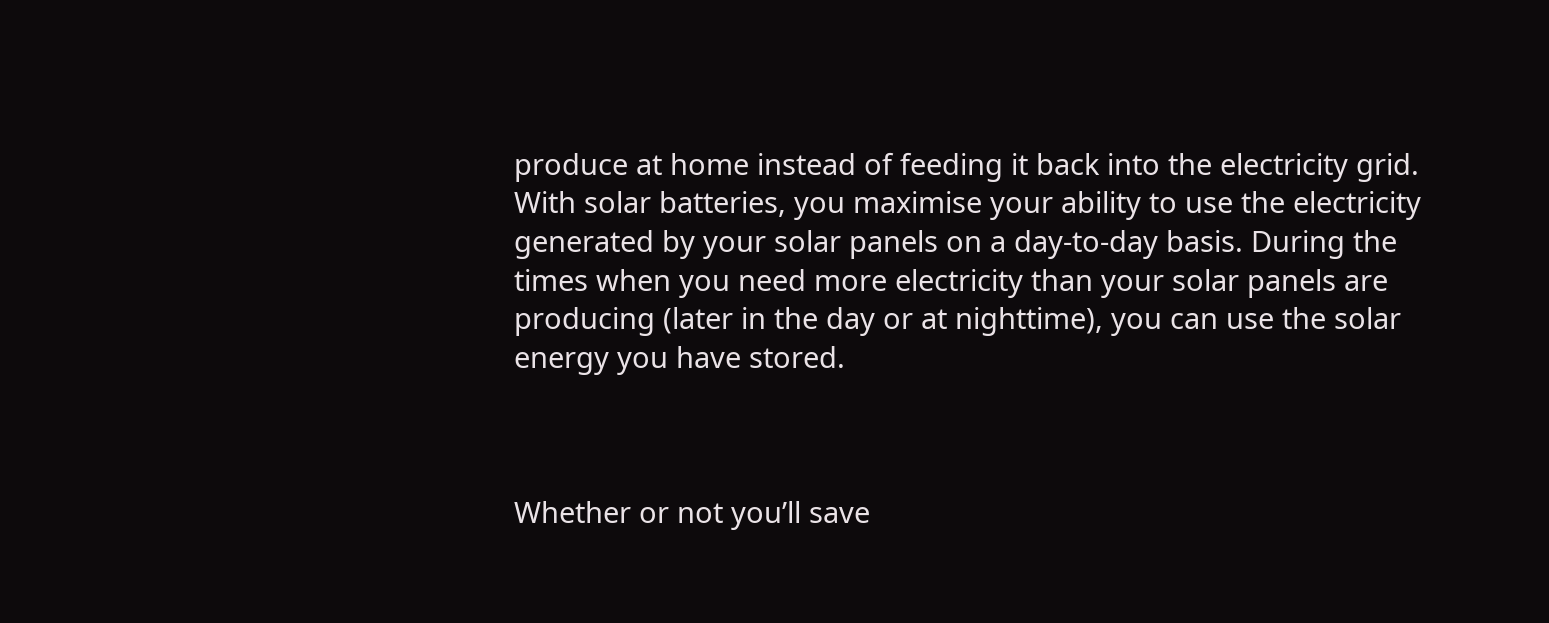produce at home instead of feeding it back into the electricity grid. With solar batteries, you maximise your ability to use the electricity generated by your solar panels on a day-to-day basis. During the times when you need more electricity than your solar panels are producing (later in the day or at nighttime), you can use the solar energy you have stored.



Whether or not you’ll save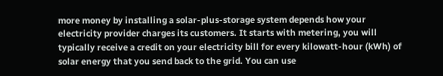more money by installing a solar-plus-storage system depends how your electricity provider charges its customers. It starts with metering, you will typically receive a credit on your electricity bill for every kilowatt-hour (kWh) of solar energy that you send back to the grid. You can use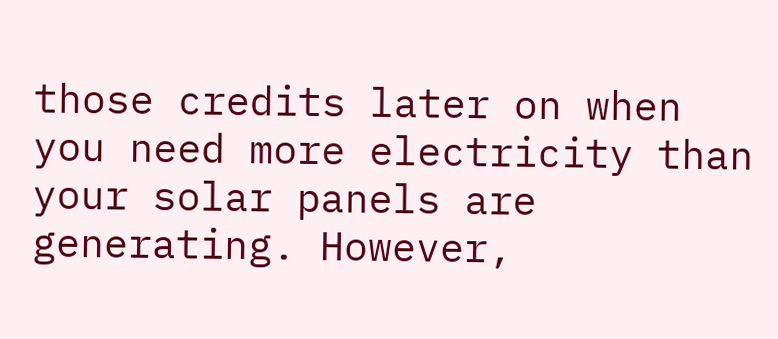those credits later on when you need more electricity than your solar panels are generating. However,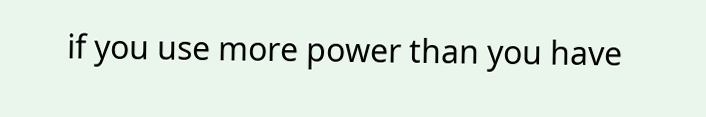if you use more power than you have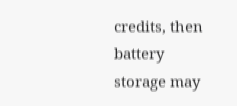credits, then battery storage may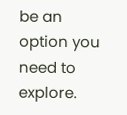be an option you need to explore.